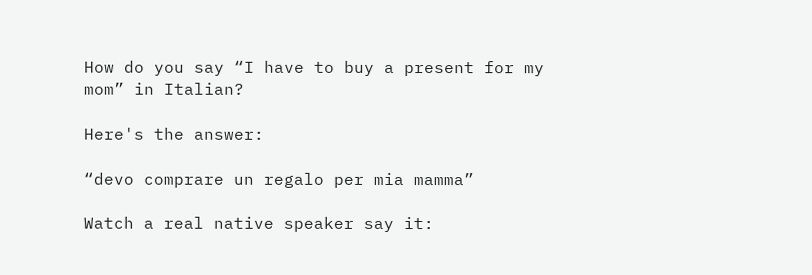How do you say “I have to buy a present for my mom” in Italian?

Here's the answer:

“devo comprare un regalo per mia mamma”

Watch a real native speaker say it: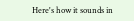Here's how it sounds in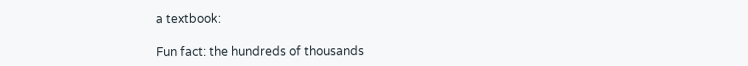a textbook:

Fun fact: the hundreds of thousands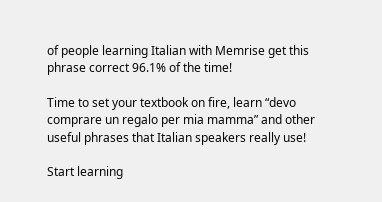of people learning Italian with Memrise get this phrase correct 96.1% of the time!

Time to set your textbook on fire, learn “devo comprare un regalo per mia mamma” and other useful phrases that Italian speakers really use!

Start learning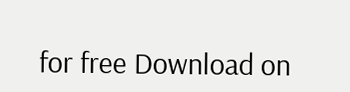for free Download on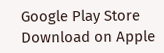Google Play Store Download on Apple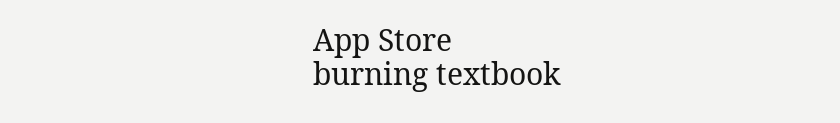App Store
burning textbook